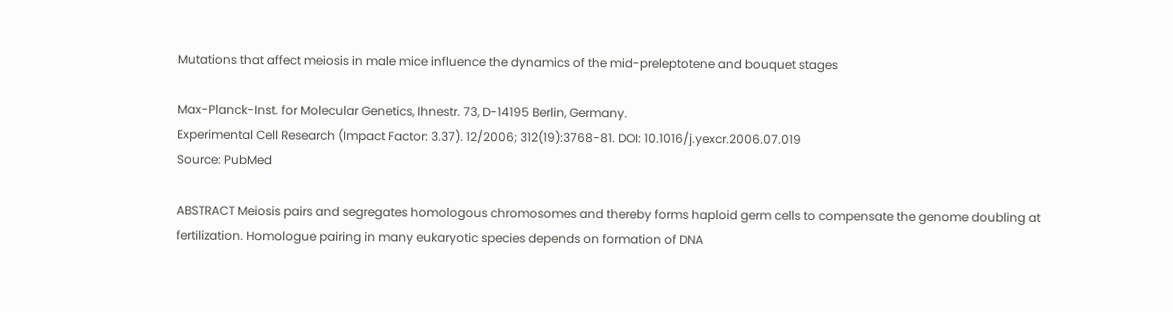Mutations that affect meiosis in male mice influence the dynamics of the mid-preleptotene and bouquet stages

Max-Planck-Inst. for Molecular Genetics, Ihnestr. 73, D-14195 Berlin, Germany.
Experimental Cell Research (Impact Factor: 3.37). 12/2006; 312(19):3768-81. DOI: 10.1016/j.yexcr.2006.07.019
Source: PubMed

ABSTRACT Meiosis pairs and segregates homologous chromosomes and thereby forms haploid germ cells to compensate the genome doubling at fertilization. Homologue pairing in many eukaryotic species depends on formation of DNA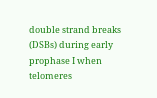double strand breaks (DSBs) during early prophase I when telomeres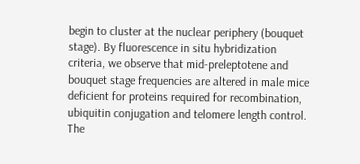begin to cluster at the nuclear periphery (bouquet stage). By fluorescence in situ hybridization criteria, we observe that mid-preleptotene and bouquet stage frequencies are altered in male mice deficient for proteins required for recombination, ubiquitin conjugation and telomere length control. The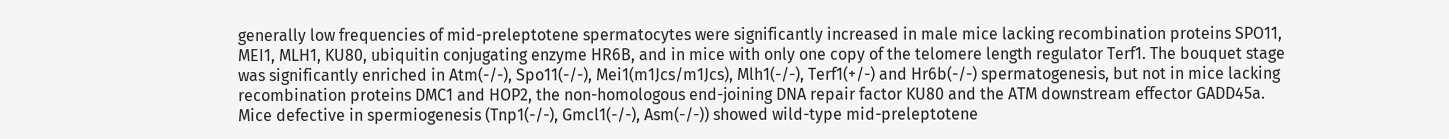generally low frequencies of mid-preleptotene spermatocytes were significantly increased in male mice lacking recombination proteins SPO11, MEI1, MLH1, KU80, ubiquitin conjugating enzyme HR6B, and in mice with only one copy of the telomere length regulator Terf1. The bouquet stage was significantly enriched in Atm(-/-), Spo11(-/-), Mei1(m1Jcs/m1Jcs), Mlh1(-/-), Terf1(+/-) and Hr6b(-/-) spermatogenesis, but not in mice lacking recombination proteins DMC1 and HOP2, the non-homologous end-joining DNA repair factor KU80 and the ATM downstream effector GADD45a. Mice defective in spermiogenesis (Tnp1(-/-), Gmcl1(-/-), Asm(-/-)) showed wild-type mid-preleptotene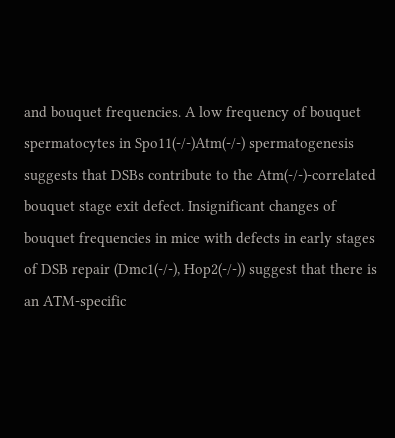and bouquet frequencies. A low frequency of bouquet spermatocytes in Spo11(-/-)Atm(-/-) spermatogenesis suggests that DSBs contribute to the Atm(-/-)-correlated bouquet stage exit defect. Insignificant changes of bouquet frequencies in mice with defects in early stages of DSB repair (Dmc1(-/-), Hop2(-/-)) suggest that there is an ATM-specific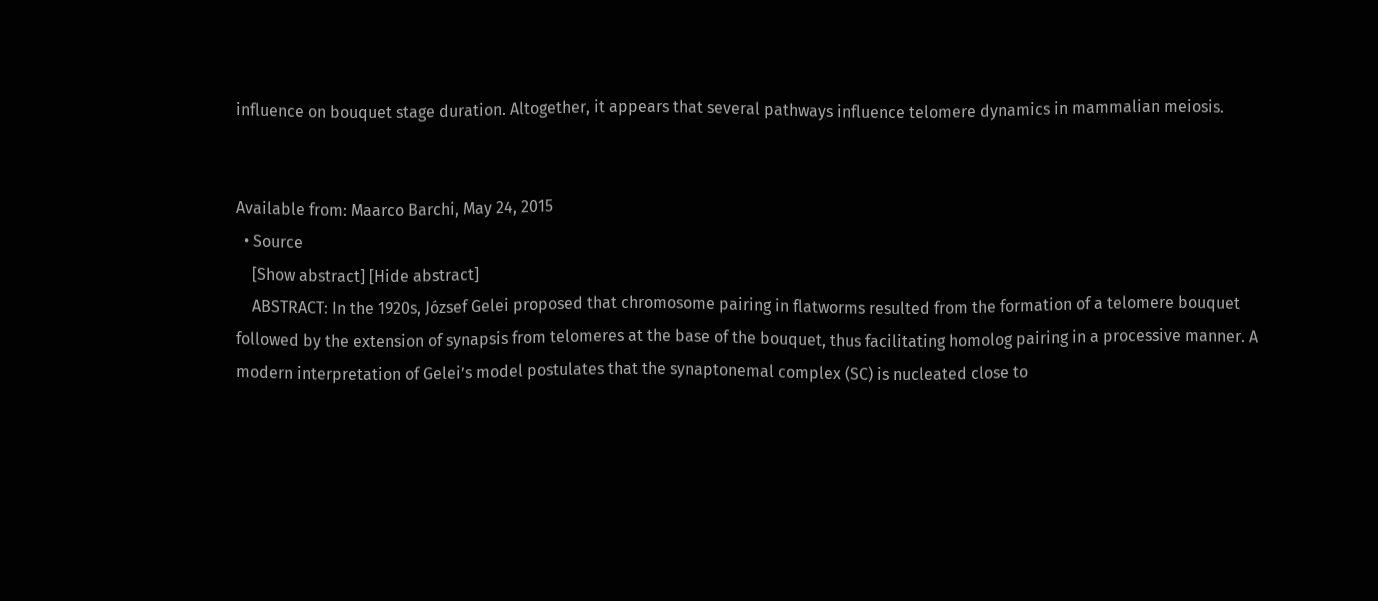influence on bouquet stage duration. Altogether, it appears that several pathways influence telomere dynamics in mammalian meiosis.


Available from: Maarco Barchi, May 24, 2015
  • Source
    [Show abstract] [Hide abstract]
    ABSTRACT: In the 1920s, József Gelei proposed that chromosome pairing in flatworms resulted from the formation of a telomere bouquet followed by the extension of synapsis from telomeres at the base of the bouquet, thus facilitating homolog pairing in a processive manner. A modern interpretation of Gelei’s model postulates that the synaptonemal complex (SC) is nucleated close to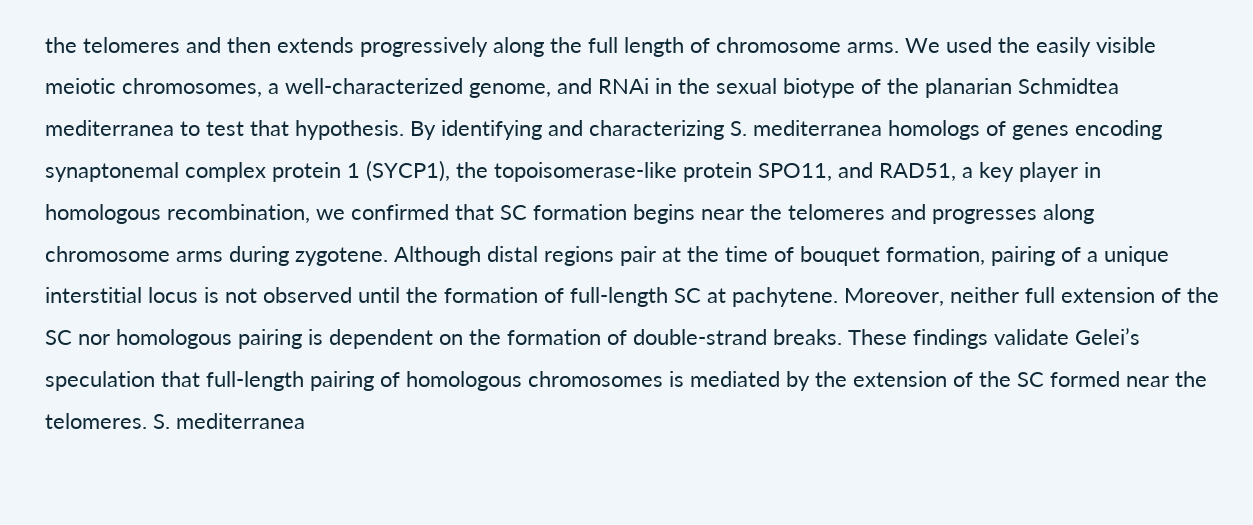the telomeres and then extends progressively along the full length of chromosome arms. We used the easily visible meiotic chromosomes, a well-characterized genome, and RNAi in the sexual biotype of the planarian Schmidtea mediterranea to test that hypothesis. By identifying and characterizing S. mediterranea homologs of genes encoding synaptonemal complex protein 1 (SYCP1), the topoisomerase-like protein SPO11, and RAD51, a key player in homologous recombination, we confirmed that SC formation begins near the telomeres and progresses along chromosome arms during zygotene. Although distal regions pair at the time of bouquet formation, pairing of a unique interstitial locus is not observed until the formation of full-length SC at pachytene. Moreover, neither full extension of the SC nor homologous pairing is dependent on the formation of double-strand breaks. These findings validate Gelei’s speculation that full-length pairing of homologous chromosomes is mediated by the extension of the SC formed near the telomeres. S. mediterranea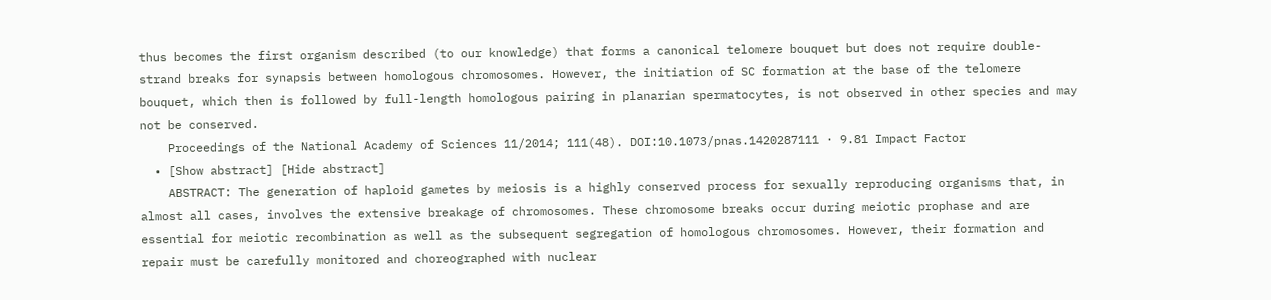thus becomes the first organism described (to our knowledge) that forms a canonical telomere bouquet but does not require double-strand breaks for synapsis between homologous chromosomes. However, the initiation of SC formation at the base of the telomere bouquet, which then is followed by full-length homologous pairing in planarian spermatocytes, is not observed in other species and may not be conserved.
    Proceedings of the National Academy of Sciences 11/2014; 111(48). DOI:10.1073/pnas.1420287111 · 9.81 Impact Factor
  • [Show abstract] [Hide abstract]
    ABSTRACT: The generation of haploid gametes by meiosis is a highly conserved process for sexually reproducing organisms that, in almost all cases, involves the extensive breakage of chromosomes. These chromosome breaks occur during meiotic prophase and are essential for meiotic recombination as well as the subsequent segregation of homologous chromosomes. However, their formation and repair must be carefully monitored and choreographed with nuclear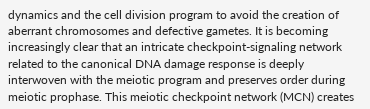dynamics and the cell division program to avoid the creation of aberrant chromosomes and defective gametes. It is becoming increasingly clear that an intricate checkpoint-signaling network related to the canonical DNA damage response is deeply interwoven with the meiotic program and preserves order during meiotic prophase. This meiotic checkpoint network (MCN) creates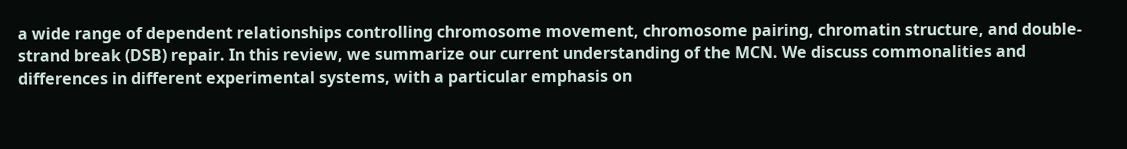a wide range of dependent relationships controlling chromosome movement, chromosome pairing, chromatin structure, and double-strand break (DSB) repair. In this review, we summarize our current understanding of the MCN. We discuss commonalities and differences in different experimental systems, with a particular emphasis on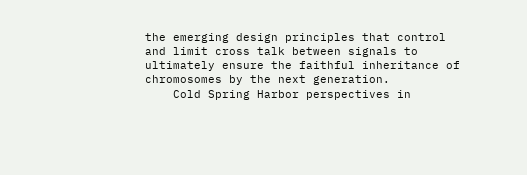the emerging design principles that control and limit cross talk between signals to ultimately ensure the faithful inheritance of chromosomes by the next generation.
    Cold Spring Harbor perspectives in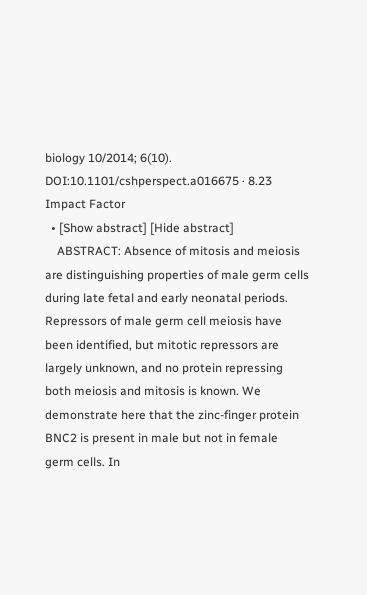biology 10/2014; 6(10). DOI:10.1101/cshperspect.a016675 · 8.23 Impact Factor
  • [Show abstract] [Hide abstract]
    ABSTRACT: Absence of mitosis and meiosis are distinguishing properties of male germ cells during late fetal and early neonatal periods. Repressors of male germ cell meiosis have been identified, but mitotic repressors are largely unknown, and no protein repressing both meiosis and mitosis is known. We demonstrate here that the zinc-finger protein BNC2 is present in male but not in female germ cells. In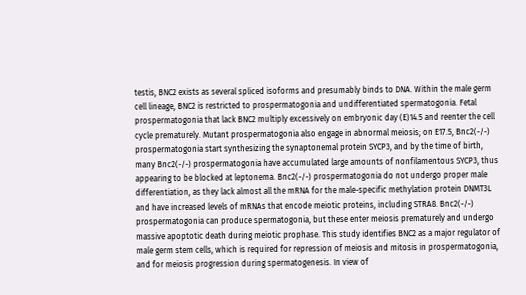testis, BNC2 exists as several spliced isoforms and presumably binds to DNA. Within the male germ cell lineage, BNC2 is restricted to prospermatogonia and undifferentiated spermatogonia. Fetal prospermatogonia that lack BNC2 multiply excessively on embryonic day (E)14.5 and reenter the cell cycle prematurely. Mutant prospermatogonia also engage in abnormal meiosis; on E17.5, Bnc2(-/-) prospermatogonia start synthesizing the synaptonemal protein SYCP3, and by the time of birth, many Bnc2(-/-) prospermatogonia have accumulated large amounts of nonfilamentous SYCP3, thus appearing to be blocked at leptonema. Bnc2(-/-) prospermatogonia do not undergo proper male differentiation, as they lack almost all the mRNA for the male-specific methylation protein DNMT3L and have increased levels of mRNAs that encode meiotic proteins, including STRA8. Bnc2(-/-) prospermatogonia can produce spermatogonia, but these enter meiosis prematurely and undergo massive apoptotic death during meiotic prophase. This study identifies BNC2 as a major regulator of male germ stem cells, which is required for repression of meiosis and mitosis in prospermatogonia, and for meiosis progression during spermatogenesis. In view of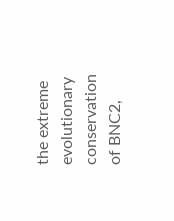the extreme evolutionary conservation of BNC2,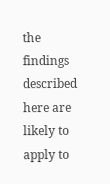the findings described here are likely to apply to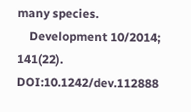many species.
    Development 10/2014; 141(22). DOI:10.1242/dev.112888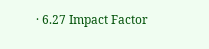· 6.27 Impact Factor